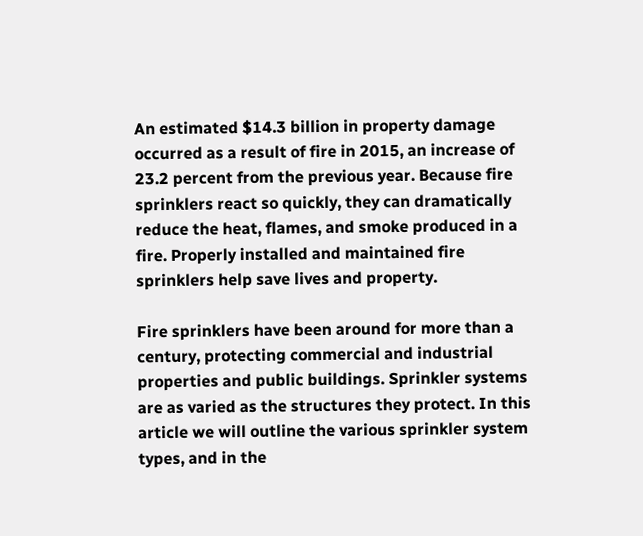An estimated $14.3 billion in property damage occurred as a result of fire in 2015, an increase of 23.2 percent from the previous year. Because fire sprinklers react so quickly, they can dramatically reduce the heat, flames, and smoke produced in a fire. Properly installed and maintained fire sprinklers help save lives and property.

Fire sprinklers have been around for more than a century, protecting commercial and industrial properties and public buildings. Sprinkler systems are as varied as the structures they protect. In this article we will outline the various sprinkler system types, and in the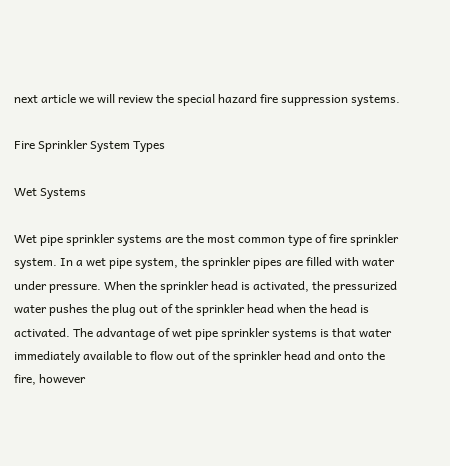next article we will review the special hazard fire suppression systems.

Fire Sprinkler System Types

Wet Systems

Wet pipe sprinkler systems are the most common type of fire sprinkler system. In a wet pipe system, the sprinkler pipes are filled with water under pressure. When the sprinkler head is activated, the pressurized water pushes the plug out of the sprinkler head when the head is activated. The advantage of wet pipe sprinkler systems is that water immediately available to flow out of the sprinkler head and onto the fire, however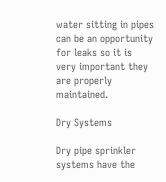water sitting in pipes can be an opportunity for leaks so it is very important they are properly maintained.

Dry Systems

Dry pipe sprinkler systems have the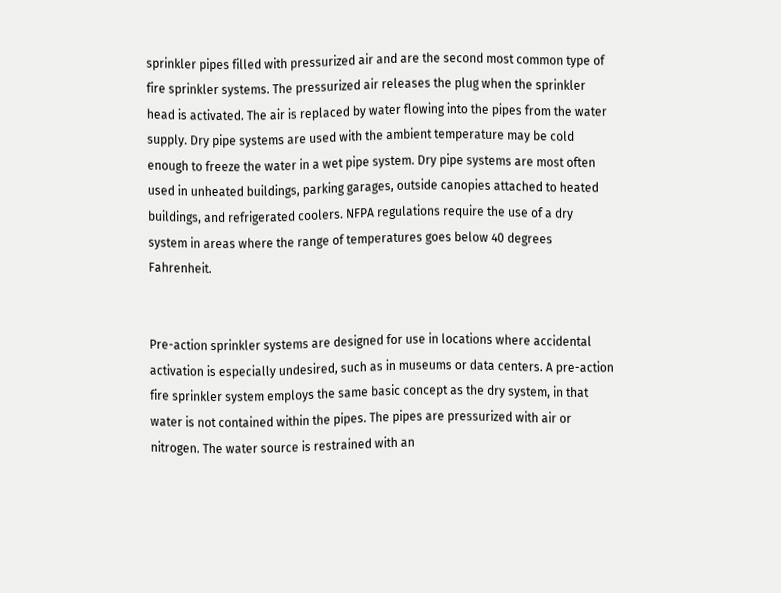sprinkler pipes filled with pressurized air and are the second most common type of fire sprinkler systems. The pressurized air releases the plug when the sprinkler head is activated. The air is replaced by water flowing into the pipes from the water supply. Dry pipe systems are used with the ambient temperature may be cold enough to freeze the water in a wet pipe system. Dry pipe systems are most often used in unheated buildings, parking garages, outside canopies attached to heated buildings, and refrigerated coolers. NFPA regulations require the use of a dry system in areas where the range of temperatures goes below 40 degrees Fahrenheit.


Pre-action sprinkler systems are designed for use in locations where accidental activation is especially undesired, such as in museums or data centers. A pre-action fire sprinkler system employs the same basic concept as the dry system, in that water is not contained within the pipes. The pipes are pressurized with air or nitrogen. The water source is restrained with an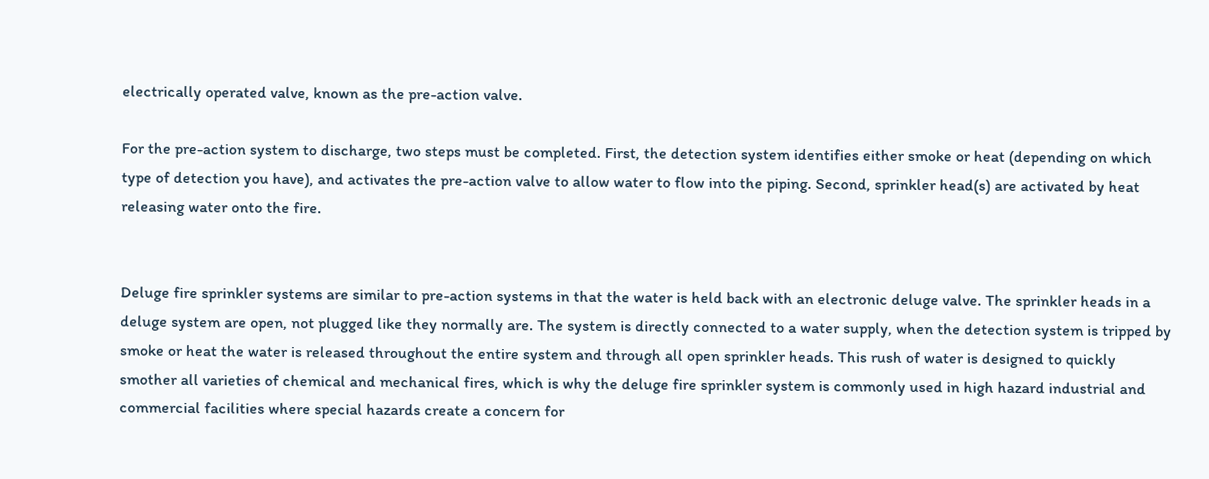electrically operated valve, known as the pre-action valve.

For the pre-action system to discharge, two steps must be completed. First, the detection system identifies either smoke or heat (depending on which type of detection you have), and activates the pre-action valve to allow water to flow into the piping. Second, sprinkler head(s) are activated by heat releasing water onto the fire.


Deluge fire sprinkler systems are similar to pre-action systems in that the water is held back with an electronic deluge valve. The sprinkler heads in a deluge system are open, not plugged like they normally are. The system is directly connected to a water supply, when the detection system is tripped by smoke or heat the water is released throughout the entire system and through all open sprinkler heads. This rush of water is designed to quickly smother all varieties of chemical and mechanical fires, which is why the deluge fire sprinkler system is commonly used in high hazard industrial and commercial facilities where special hazards create a concern for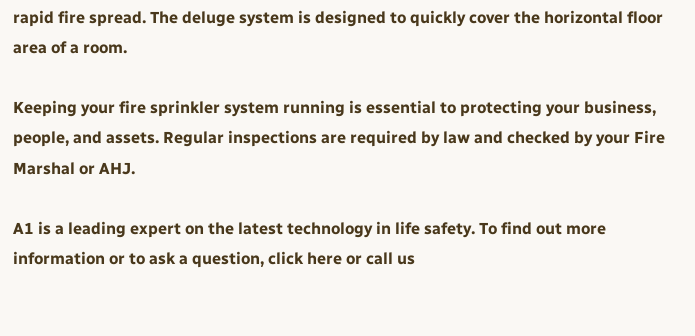rapid fire spread. The deluge system is designed to quickly cover the horizontal floor area of a room.

Keeping your fire sprinkler system running is essential to protecting your business, people, and assets. Regular inspections are required by law and checked by your Fire Marshal or AHJ.

A1 is a leading expert on the latest technology in life safety. To find out more information or to ask a question, click here or call us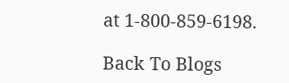at 1-800-859-6198.

Back To Blogs